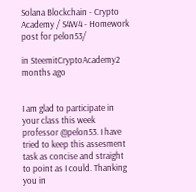Solana Blockchain - Crypto Academy / S4W4 - Homework post for pelon53/

in SteemitCryptoAcademy2 months ago


I am glad to participate in your class this week professor @pelon53. I have tried to keep this assesment task as concise and straight to point as I could. Thanking you in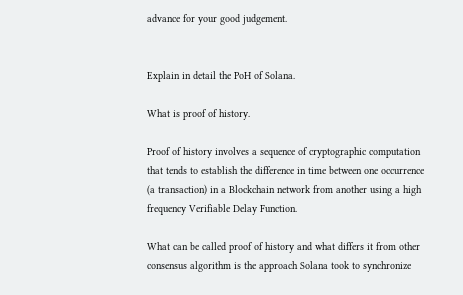advance for your good judgement.


Explain in detail the PoH of Solana.

What is proof of history.

Proof of history involves a sequence of cryptographic computation that tends to establish the difference in time between one occurrence (a transaction) in a Blockchain network from another using a high frequency Verifiable Delay Function.

What can be called proof of history and what differs it from other consensus algorithm is the approach Solana took to synchronize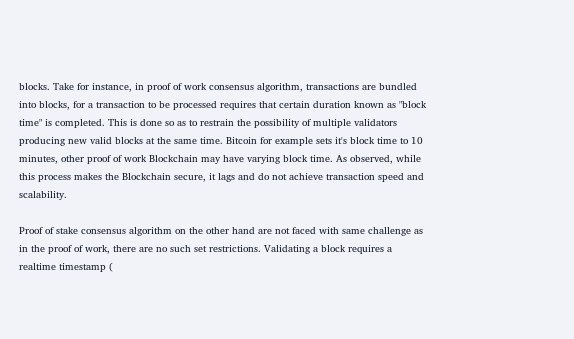blocks. Take for instance, in proof of work consensus algorithm, transactions are bundled into blocks, for a transaction to be processed requires that certain duration known as "block time" is completed. This is done so as to restrain the possibility of multiple validators producing new valid blocks at the same time. Bitcoin for example sets it's block time to 10 minutes, other proof of work Blockchain may have varying block time. As observed, while this process makes the Blockchain secure, it lags and do not achieve transaction speed and scalability.

Proof of stake consensus algorithm on the other hand are not faced with same challenge as in the proof of work, there are no such set restrictions. Validating a block requires a realtime timestamp (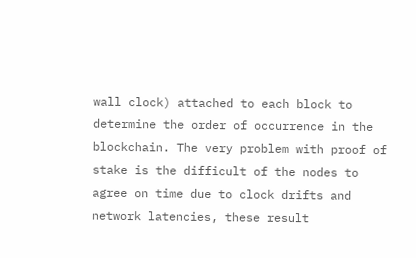wall clock) attached to each block to determine the order of occurrence in the blockchain. The very problem with proof of stake is the difficult of the nodes to agree on time due to clock drifts and network latencies, these result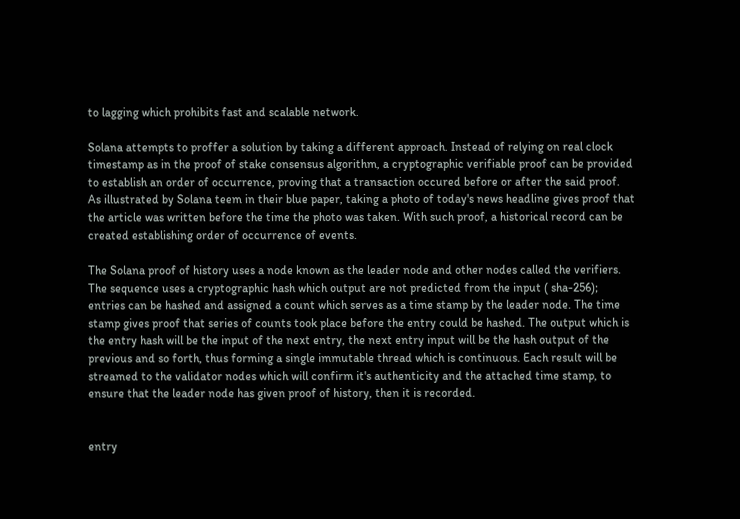to lagging which prohibits fast and scalable network.

Solana attempts to proffer a solution by taking a different approach. Instead of relying on real clock timestamp as in the proof of stake consensus algorithm, a cryptographic verifiable proof can be provided to establish an order of occurrence, proving that a transaction occured before or after the said proof. As illustrated by Solana teem in their blue paper, taking a photo of today's news headline gives proof that the article was written before the time the photo was taken. With such proof, a historical record can be created establishing order of occurrence of events.

The Solana proof of history uses a node known as the leader node and other nodes called the verifiers. The sequence uses a cryptographic hash which output are not predicted from the input ( sha-256); entries can be hashed and assigned a count which serves as a time stamp by the leader node. The time stamp gives proof that series of counts took place before the entry could be hashed. The output which is the entry hash will be the input of the next entry, the next entry input will be the hash output of the previous and so forth, thus forming a single immutable thread which is continuous. Each result will be streamed to the validator nodes which will confirm it's authenticity and the attached time stamp, to ensure that the leader node has given proof of history, then it is recorded.


entry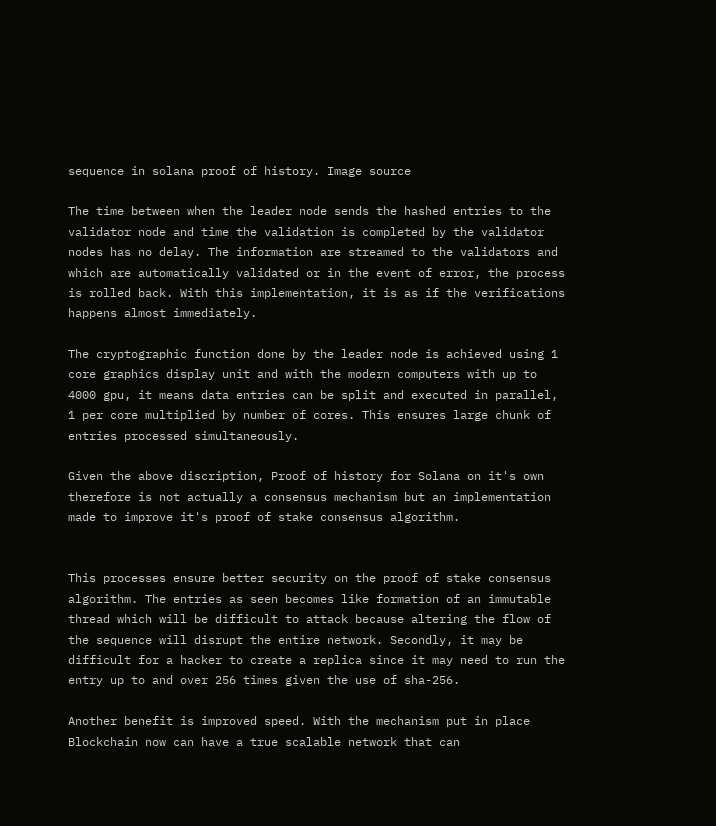sequence in solana proof of history. Image source

The time between when the leader node sends the hashed entries to the validator node and time the validation is completed by the validator nodes has no delay. The information are streamed to the validators and which are automatically validated or in the event of error, the process is rolled back. With this implementation, it is as if the verifications happens almost immediately.

The cryptographic function done by the leader node is achieved using 1 core graphics display unit and with the modern computers with up to 4000 gpu, it means data entries can be split and executed in parallel, 1 per core multiplied by number of cores. This ensures large chunk of entries processed simultaneously.

Given the above discription, Proof of history for Solana on it's own therefore is not actually a consensus mechanism but an implementation made to improve it's proof of stake consensus algorithm.


This processes ensure better security on the proof of stake consensus algorithm. The entries as seen becomes like formation of an immutable thread which will be difficult to attack because altering the flow of the sequence will disrupt the entire network. Secondly, it may be difficult for a hacker to create a replica since it may need to run the entry up to and over 256 times given the use of sha-256.

Another benefit is improved speed. With the mechanism put in place Blockchain now can have a true scalable network that can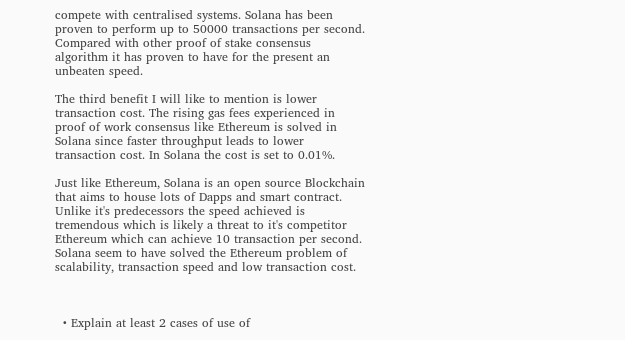compete with centralised systems. Solana has been proven to perform up to 50000 transactions per second. Compared with other proof of stake consensus algorithm it has proven to have for the present an unbeaten speed.

The third benefit I will like to mention is lower transaction cost. The rising gas fees experienced in proof of work consensus like Ethereum is solved in Solana since faster throughput leads to lower transaction cost. In Solana the cost is set to 0.01%.

Just like Ethereum, Solana is an open source Blockchain that aims to house lots of Dapps and smart contract. Unlike it's predecessors the speed achieved is tremendous which is likely a threat to it's competitor Ethereum which can achieve 10 transaction per second. Solana seem to have solved the Ethereum problem of scalability, transaction speed and low transaction cost.



  • Explain at least 2 cases of use of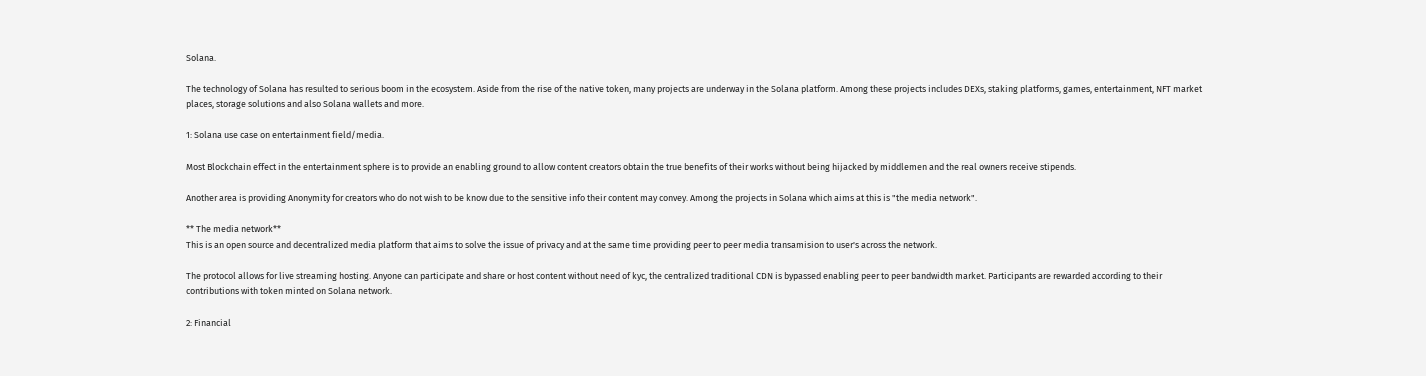Solana.

The technology of Solana has resulted to serious boom in the ecosystem. Aside from the rise of the native token, many projects are underway in the Solana platform. Among these projects includes DEXs, staking platforms, games, entertainment, NFT market places, storage solutions and also Solana wallets and more.

1: Solana use case on entertainment field/media.

Most Blockchain effect in the entertainment sphere is to provide an enabling ground to allow content creators obtain the true benefits of their works without being hijacked by middlemen and the real owners receive stipends.

Another area is providing Anonymity for creators who do not wish to be know due to the sensitive info their content may convey. Among the projects in Solana which aims at this is "the media network".

** The media network**
This is an open source and decentralized media platform that aims to solve the issue of privacy and at the same time providing peer to peer media transamision to user's across the network.

The protocol allows for live streaming hosting. Anyone can participate and share or host content without need of kyc, the centralized traditional CDN is bypassed enabling peer to peer bandwidth market. Participants are rewarded according to their contributions with token minted on Solana network.

2: Financial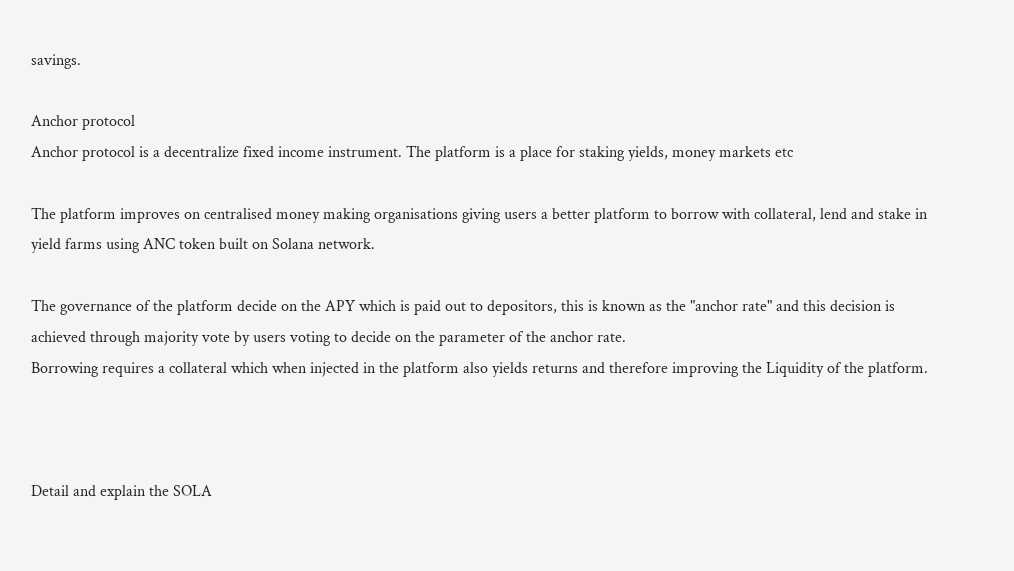savings.

Anchor protocol
Anchor protocol is a decentralize fixed income instrument. The platform is a place for staking yields, money markets etc

The platform improves on centralised money making organisations giving users a better platform to borrow with collateral, lend and stake in yield farms using ANC token built on Solana network.

The governance of the platform decide on the APY which is paid out to depositors, this is known as the "anchor rate" and this decision is achieved through majority vote by users voting to decide on the parameter of the anchor rate.
Borrowing requires a collateral which when injected in the platform also yields returns and therefore improving the Liquidity of the platform.



Detail and explain the SOLA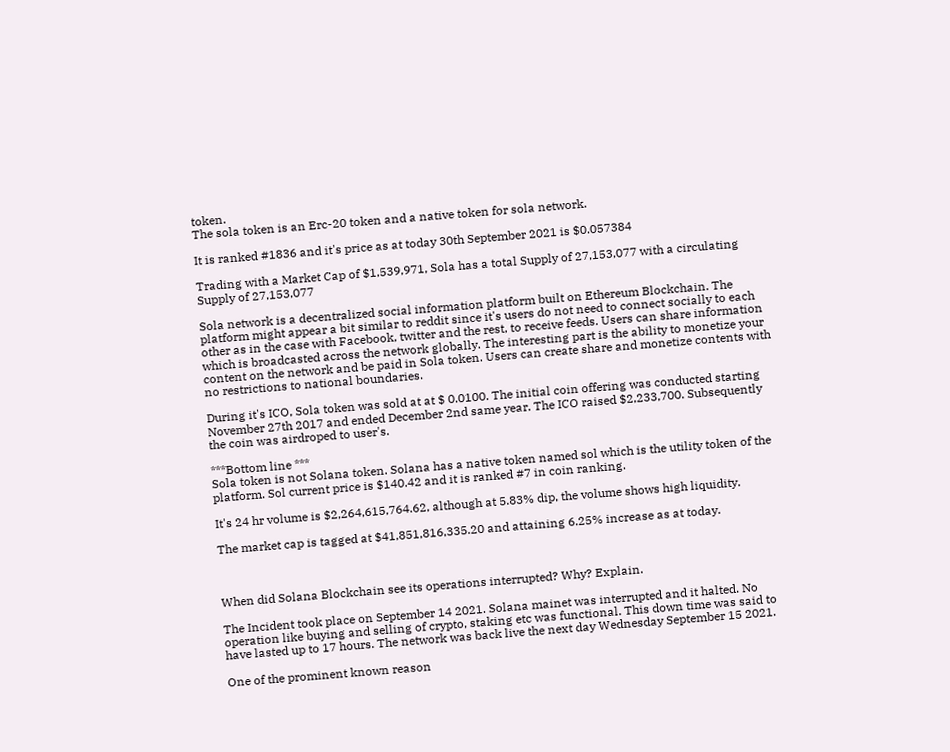token.
The sola token is an Erc-20 token and a native token for sola network.

It is ranked #1836 and it's price as at today 30th September 2021 is $0.057384

Trading with a Market Cap of $1,539,971, Sola has a total Supply of 27,153,077 with a circulating Supply of 27,153,077

Sola network is a decentralized social information platform built on Ethereum Blockchain. The platform might appear a bit similar to reddit since it's users do not need to connect socially to each other as in the case with Facebook, twitter and the rest, to receive feeds. Users can share information which is broadcasted across the network globally. The interesting part is the ability to monetize your content on the network and be paid in Sola token. Users can create share and monetize contents with no restrictions to national boundaries.

During it's ICO, Sola token was sold at at $ 0.0100. The initial coin offering was conducted starting November 27th 2017 and ended December 2nd same year. The ICO raised $2,233,700. Subsequently the coin was airdroped to user's.

***Bottom line ***
Sola token is not Solana token. Solana has a native token named sol which is the utility token of the platform. Sol current price is $140.42 and it is ranked #7 in coin ranking.

It's 24 hr volume is $2,264,615,764.62, although at 5.83% dip, the volume shows high liquidity.

The market cap is tagged at $41,851,816,335.20 and attaining 6.25% increase as at today.



When did Solana Blockchain see its operations interrupted? Why? Explain.

The Incident took place on September 14 2021. Solana mainet was interrupted and it halted. No operation like buying and selling of crypto, staking etc was functional. This down time was said to have lasted up to 17 hours. The network was back live the next day Wednesday September 15 2021.

One of the prominent known reason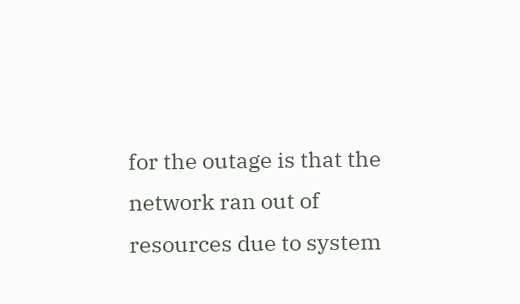for the outage is that the network ran out of resources due to system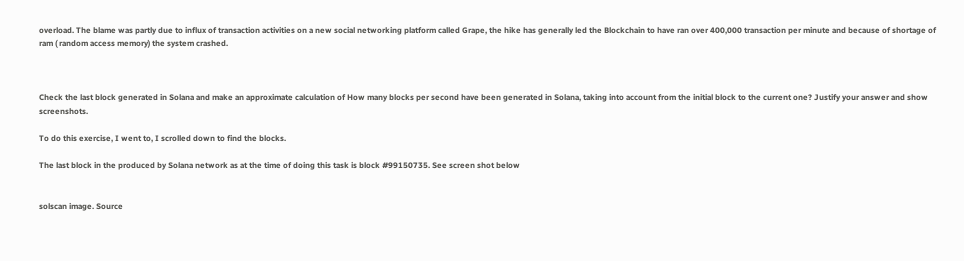overload. The blame was partly due to influx of transaction activities on a new social networking platform called Grape, the hike has generally led the Blockchain to have ran over 400,000 transaction per minute and because of shortage of ram ( random access memory) the system crashed.



Check the last block generated in Solana and make an approximate calculation of How many blocks per second have been generated in Solana, taking into account from the initial block to the current one? Justify your answer and show screenshots.

To do this exercise, I went to, I scrolled down to find the blocks.

The last block in the produced by Solana network as at the time of doing this task is block #99150735. See screen shot below


solscan image. Source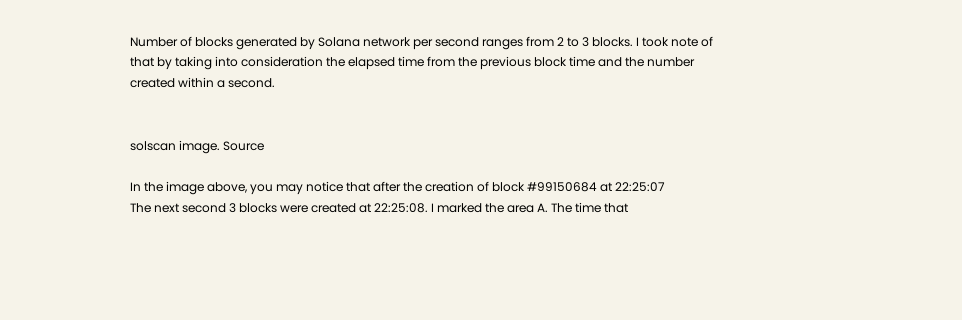Number of blocks generated by Solana network per second ranges from 2 to 3 blocks. I took note of that by taking into consideration the elapsed time from the previous block time and the number created within a second.


solscan image. Source

In the image above, you may notice that after the creation of block #99150684 at 22:25:07
The next second 3 blocks were created at 22:25:08. I marked the area A. The time that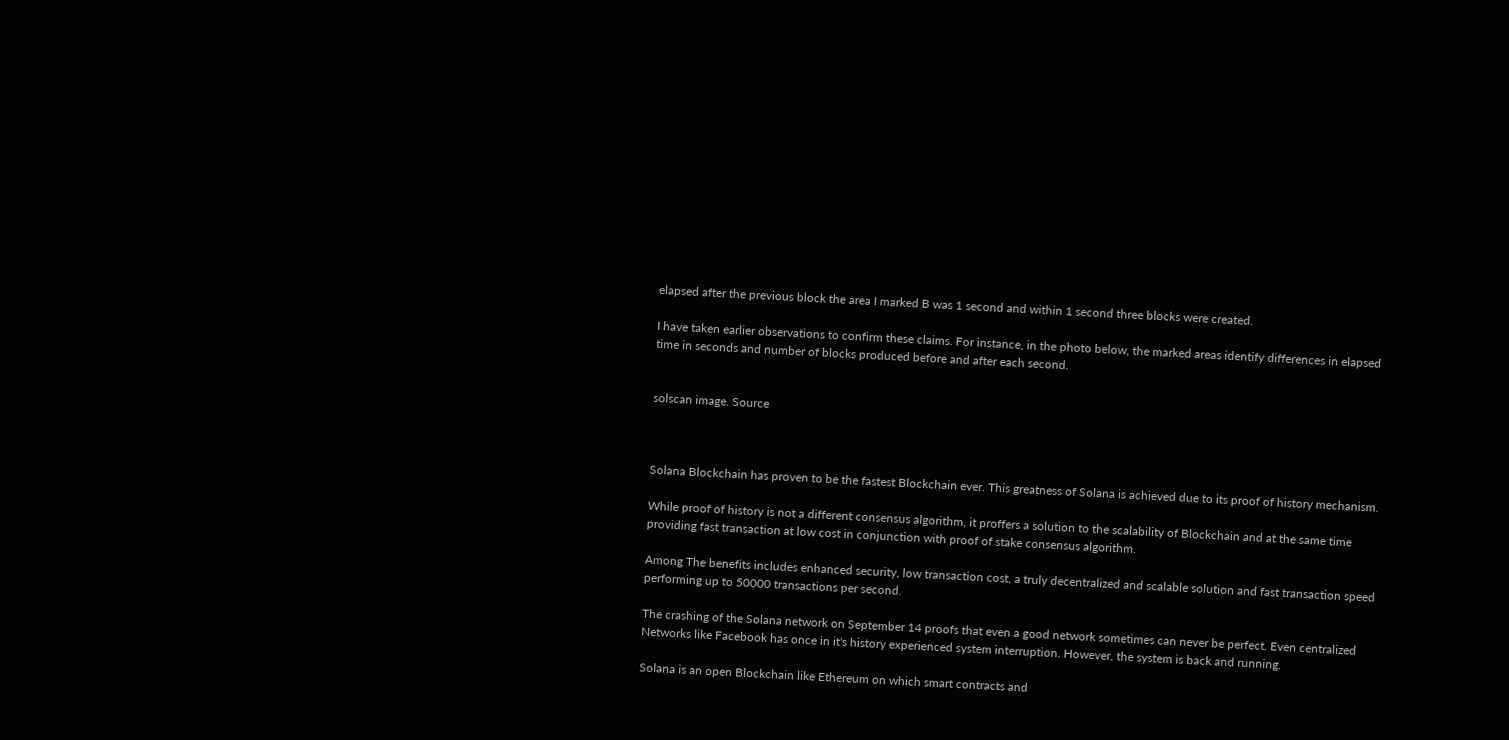elapsed after the previous block the area I marked B was 1 second and within 1 second three blocks were created.

I have taken earlier observations to confirm these claims. For instance, in the photo below, the marked areas identify differences in elapsed time in seconds and number of blocks produced before and after each second.


solscan image. Source



Solana Blockchain has proven to be the fastest Blockchain ever. This greatness of Solana is achieved due to its proof of history mechanism.

While proof of history is not a different consensus algorithm, it proffers a solution to the scalability of Blockchain and at the same time providing fast transaction at low cost in conjunction with proof of stake consensus algorithm.

Among The benefits includes enhanced security, low transaction cost, a truly decentralized and scalable solution and fast transaction speed performing up to 50000 transactions per second.

The crashing of the Solana network on September 14 proofs that even a good network sometimes can never be perfect. Even centralized Networks like Facebook has once in it's history experienced system interruption. However, the system is back and running.

Solana is an open Blockchain like Ethereum on which smart contracts and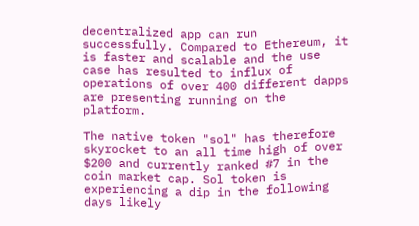decentralized app can run successfully. Compared to Ethereum, it is faster and scalable and the use case has resulted to influx of operations of over 400 different dapps are presenting running on the platform.

The native token "sol" has therefore skyrocket to an all time high of over $200 and currently ranked #7 in the coin market cap. Sol token is experiencing a dip in the following days likely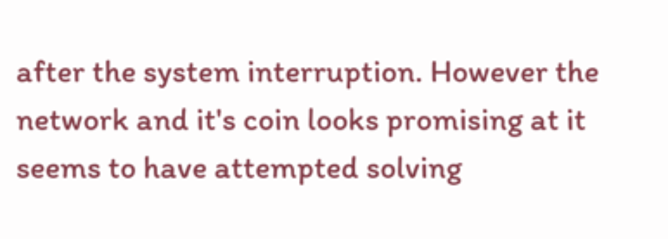after the system interruption. However the network and it's coin looks promising at it seems to have attempted solving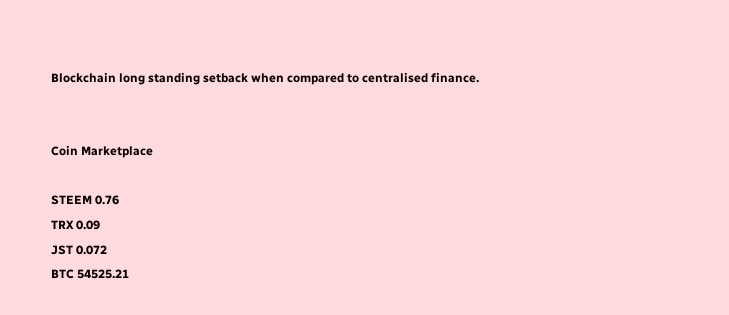Blockchain long standing setback when compared to centralised finance.


Coin Marketplace

STEEM 0.76
TRX 0.09
JST 0.072
BTC 54525.21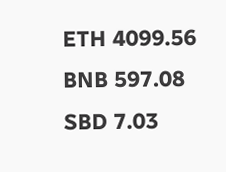ETH 4099.56
BNB 597.08
SBD 7.03